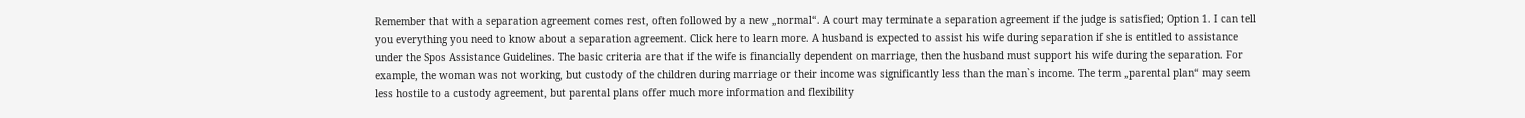Remember that with a separation agreement comes rest, often followed by a new „normal“. A court may terminate a separation agreement if the judge is satisfied; Option 1. I can tell you everything you need to know about a separation agreement. Click here to learn more. A husband is expected to assist his wife during separation if she is entitled to assistance under the Spos Assistance Guidelines. The basic criteria are that if the wife is financially dependent on marriage, then the husband must support his wife during the separation. For example, the woman was not working, but custody of the children during marriage or their income was significantly less than the man`s income. The term „parental plan“ may seem less hostile to a custody agreement, but parental plans offer much more information and flexibility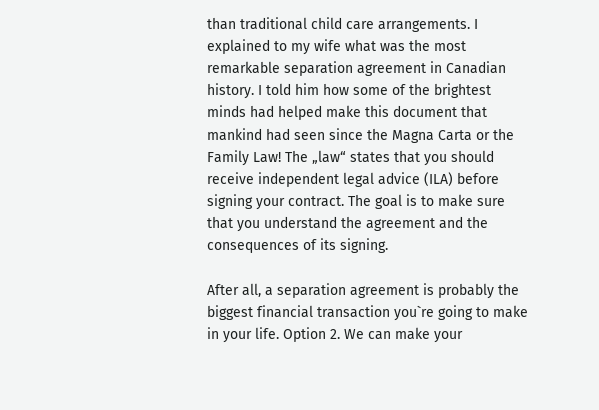than traditional child care arrangements. I explained to my wife what was the most remarkable separation agreement in Canadian history. I told him how some of the brightest minds had helped make this document that mankind had seen since the Magna Carta or the Family Law! The „law“ states that you should receive independent legal advice (ILA) before signing your contract. The goal is to make sure that you understand the agreement and the consequences of its signing.

After all, a separation agreement is probably the biggest financial transaction you`re going to make in your life. Option 2. We can make your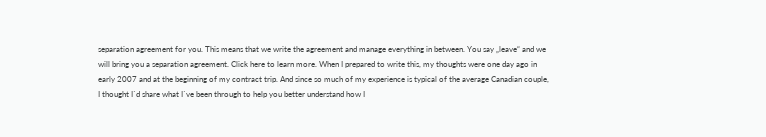separation agreement for you. This means that we write the agreement and manage everything in between. You say „leave“ and we will bring you a separation agreement. Click here to learn more. When I prepared to write this, my thoughts were one day ago in early 2007 and at the beginning of my contract trip. And since so much of my experience is typical of the average Canadian couple, I thought I`d share what I`ve been through to help you better understand how I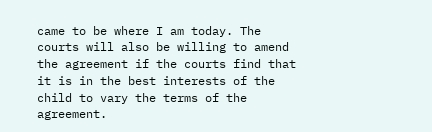came to be where I am today. The courts will also be willing to amend the agreement if the courts find that it is in the best interests of the child to vary the terms of the agreement.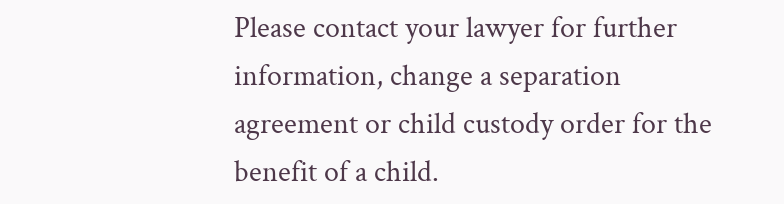Please contact your lawyer for further information, change a separation agreement or child custody order for the benefit of a child.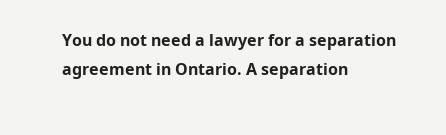You do not need a lawyer for a separation agreement in Ontario. A separation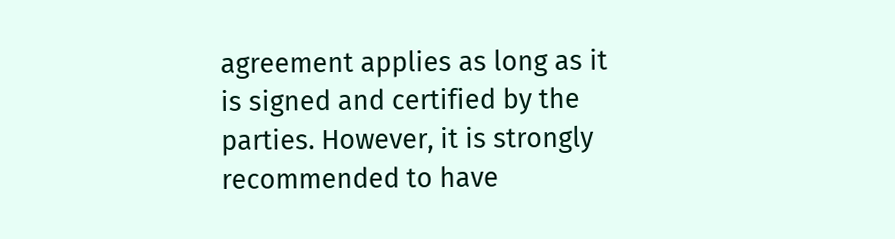agreement applies as long as it is signed and certified by the parties. However, it is strongly recommended to have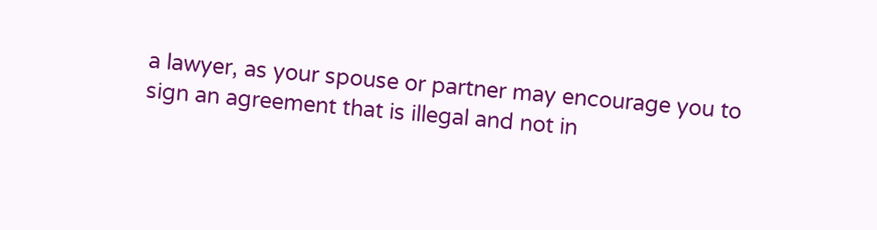a lawyer, as your spouse or partner may encourage you to sign an agreement that is illegal and not in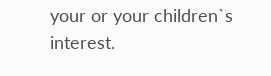your or your children`s interest.